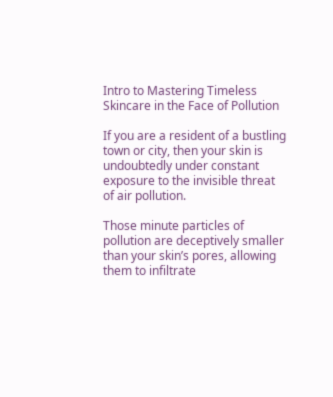Intro to Mastering Timeless Skincare in the Face of Pollution

If you are a resident of a bustling town or city, then your skin is undoubtedly under constant exposure to the invisible threat of air pollution.

Those minute particles of pollution are deceptively smaller than your skin’s pores, allowing them to infiltrate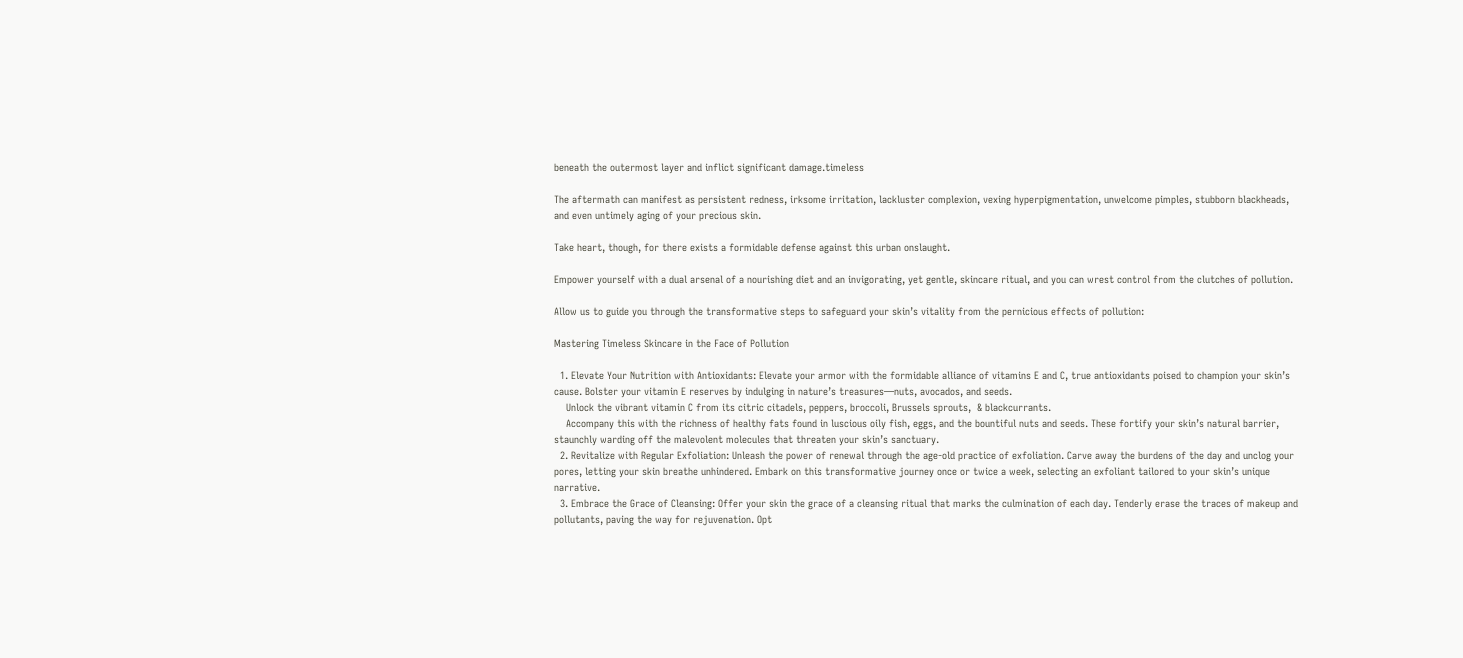beneath the outermost layer and inflict significant damage.timeless

The aftermath can manifest as persistent redness, irksome irritation, lackluster complexion, vexing hyperpigmentation, unwelcome pimples, stubborn blackheads, and even untimely aging of your precious skin.

Take heart, though, for there exists a formidable defense against this urban onslaught.

Empower yourself with a dual arsenal of a nourishing diet and an invigorating, yet gentle, skincare ritual, and you can wrest control from the clutches of pollution.

Allow us to guide you through the transformative steps to safeguard your skin’s vitality from the pernicious effects of pollution:

Mastering Timeless Skincare in the Face of Pollution

  1. Elevate Your Nutrition with Antioxidants: Elevate your armor with the formidable alliance of vitamins E and C, true antioxidants poised to champion your skin’s cause. Bolster your vitamin E reserves by indulging in nature’s treasures—nuts, avocados, and seeds.
    Unlock the vibrant vitamin C from its citric citadels, peppers, broccoli, Brussels sprouts,  & blackcurrants.
    Accompany this with the richness of healthy fats found in luscious oily fish, eggs, and the bountiful nuts and seeds. These fortify your skin’s natural barrier, staunchly warding off the malevolent molecules that threaten your skin’s sanctuary.
  2. Revitalize with Regular Exfoliation: Unleash the power of renewal through the age-old practice of exfoliation. Carve away the burdens of the day and unclog your pores, letting your skin breathe unhindered. Embark on this transformative journey once or twice a week, selecting an exfoliant tailored to your skin’s unique narrative.
  3. Embrace the Grace of Cleansing: Offer your skin the grace of a cleansing ritual that marks the culmination of each day. Tenderly erase the traces of makeup and pollutants, paving the way for rejuvenation. Opt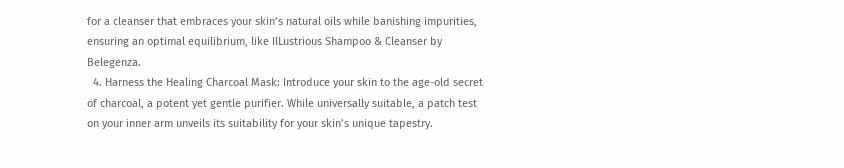for a cleanser that embraces your skin’s natural oils while banishing impurities, ensuring an optimal equilibrium, like IlLustrious Shampoo & Cleanser by Belegenza.
  4. Harness the Healing Charcoal Mask: Introduce your skin to the age-old secret of charcoal, a potent yet gentle purifier. While universally suitable, a patch test on your inner arm unveils its suitability for your skin’s unique tapestry.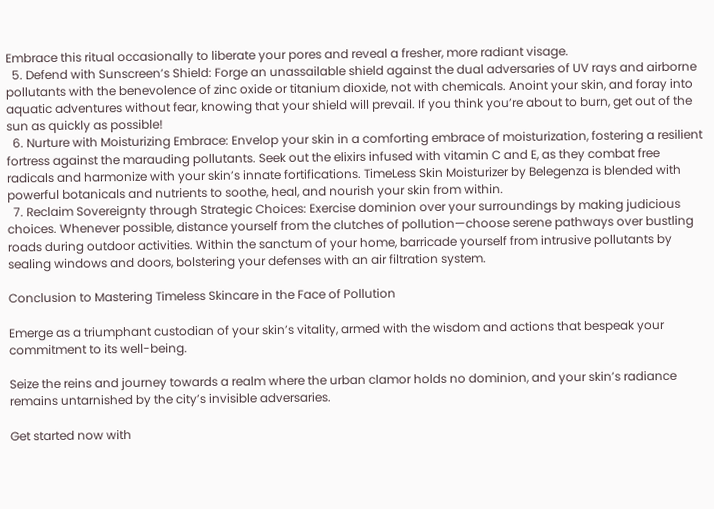Embrace this ritual occasionally to liberate your pores and reveal a fresher, more radiant visage.
  5. Defend with Sunscreen’s Shield: Forge an unassailable shield against the dual adversaries of UV rays and airborne pollutants with the benevolence of zinc oxide or titanium dioxide, not with chemicals. Anoint your skin, and foray into aquatic adventures without fear, knowing that your shield will prevail. If you think you’re about to burn, get out of the sun as quickly as possible!
  6. Nurture with Moisturizing Embrace: Envelop your skin in a comforting embrace of moisturization, fostering a resilient fortress against the marauding pollutants. Seek out the elixirs infused with vitamin C and E, as they combat free radicals and harmonize with your skin’s innate fortifications. TimeLess Skin Moisturizer by Belegenza is blended with powerful botanicals and nutrients to soothe, heal, and nourish your skin from within.
  7. Reclaim Sovereignty through Strategic Choices: Exercise dominion over your surroundings by making judicious choices. Whenever possible, distance yourself from the clutches of pollution—choose serene pathways over bustling roads during outdoor activities. Within the sanctum of your home, barricade yourself from intrusive pollutants by sealing windows and doors, bolstering your defenses with an air filtration system.

Conclusion to Mastering Timeless Skincare in the Face of Pollution

Emerge as a triumphant custodian of your skin’s vitality, armed with the wisdom and actions that bespeak your commitment to its well-being.

Seize the reins and journey towards a realm where the urban clamor holds no dominion, and your skin’s radiance remains untarnished by the city’s invisible adversaries.

Get started now with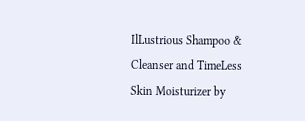IlLustrious Shampoo & Cleanser and TimeLess Skin Moisturizer by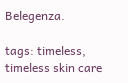Belegenza.

tags: timeless, timeless skin care